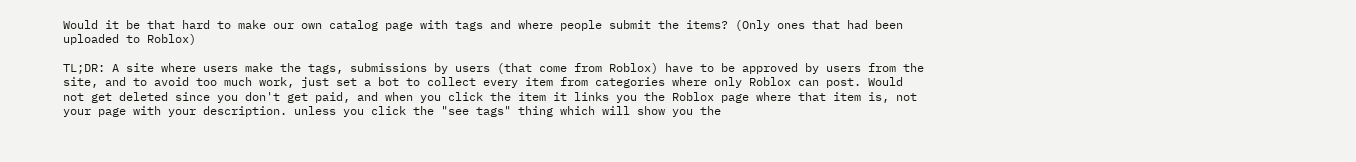Would it be that hard to make our own catalog page with tags and where people submit the items? (Only ones that had been uploaded to Roblox)

TL;DR: A site where users make the tags, submissions by users (that come from Roblox) have to be approved by users from the site, and to avoid too much work, just set a bot to collect every item from categories where only Roblox can post. Would not get deleted since you don't get paid, and when you click the item it links you the Roblox page where that item is, not your page with your description. unless you click the "see tags" thing which will show you the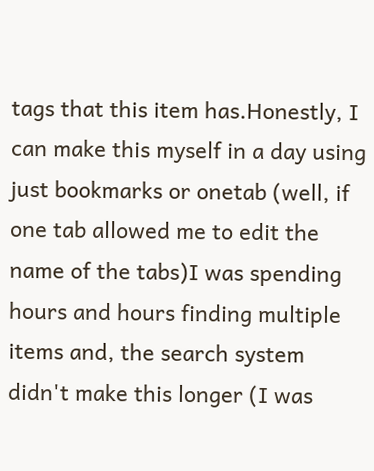tags that this item has.Honestly, I can make this myself in a day using just bookmarks or onetab (well, if one tab allowed me to edit the name of the tabs)I was spending hours and hours finding multiple items and, the search system didn't make this longer (I was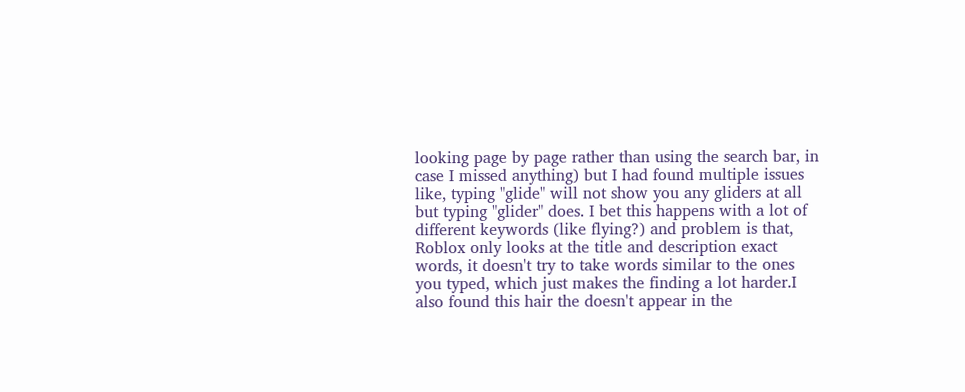looking page by page rather than using the search bar, in case I missed anything) but I had found multiple issues like, typing "glide" will not show you any gliders at all but typing "glider" does. I bet this happens with a lot of different keywords (like flying?) and problem is that, Roblox only looks at the title and description exact words, it doesn't try to take words similar to the ones you typed, which just makes the finding a lot harder.I also found this hair the doesn't appear in the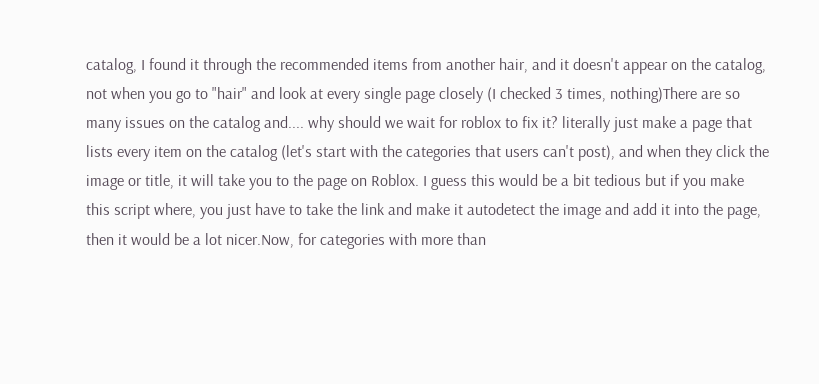catalog, I found it through the recommended items from another hair, and it doesn't appear on the catalog, not when you go to "hair" and look at every single page closely (I checked 3 times, nothing)There are so many issues on the catalog and.... why should we wait for roblox to fix it? literally just make a page that lists every item on the catalog (let's start with the categories that users can't post), and when they click the image or title, it will take you to the page on Roblox. I guess this would be a bit tedious but if you make this script where, you just have to take the link and make it autodetect the image and add it into the page, then it would be a lot nicer.Now, for categories with more than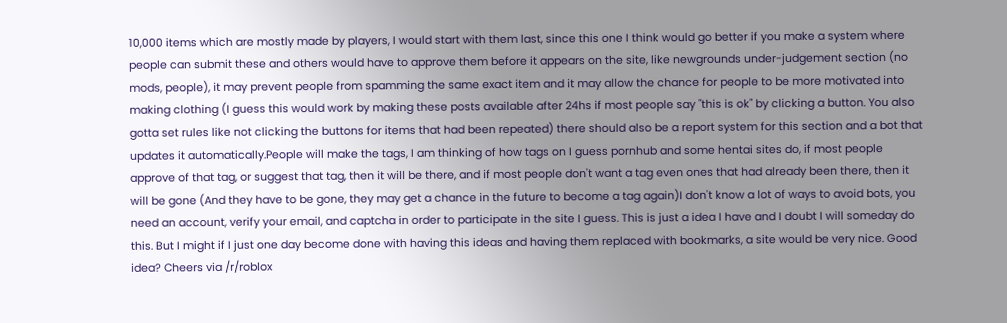10,000 items which are mostly made by players, I would start with them last, since this one I think would go better if you make a system where people can submit these and others would have to approve them before it appears on the site, like newgrounds under-judgement section (no mods, people), it may prevent people from spamming the same exact item and it may allow the chance for people to be more motivated into making clothing (I guess this would work by making these posts available after 24hs if most people say "this is ok" by clicking a button. You also gotta set rules like not clicking the buttons for items that had been repeated) there should also be a report system for this section and a bot that updates it automatically.People will make the tags, I am thinking of how tags on I guess pornhub and some hentai sites do, if most people approve of that tag, or suggest that tag, then it will be there, and if most people don't want a tag even ones that had already been there, then it will be gone (And they have to be gone, they may get a chance in the future to become a tag again)I don't know a lot of ways to avoid bots, you need an account, verify your email, and captcha in order to participate in the site I guess. This is just a idea I have and I doubt I will someday do this. But I might if I just one day become done with having this ideas and having them replaced with bookmarks, a site would be very nice. Good idea? Cheers via /r/roblox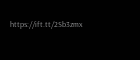https://ift.tt/2Sb3zmx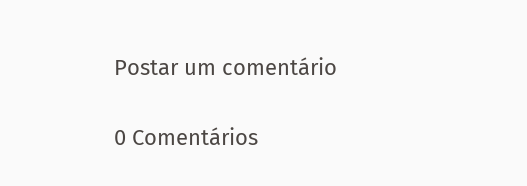Postar um comentário

0 Comentários